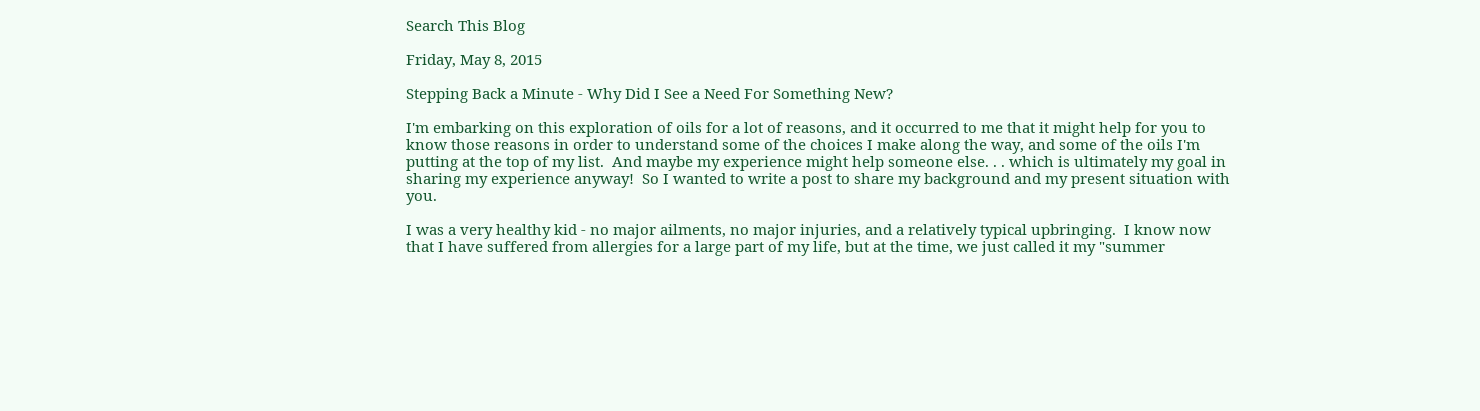Search This Blog

Friday, May 8, 2015

Stepping Back a Minute - Why Did I See a Need For Something New?

I'm embarking on this exploration of oils for a lot of reasons, and it occurred to me that it might help for you to know those reasons in order to understand some of the choices I make along the way, and some of the oils I'm putting at the top of my list.  And maybe my experience might help someone else. . . which is ultimately my goal in sharing my experience anyway!  So I wanted to write a post to share my background and my present situation with you.

I was a very healthy kid - no major ailments, no major injuries, and a relatively typical upbringing.  I know now that I have suffered from allergies for a large part of my life, but at the time, we just called it my "summer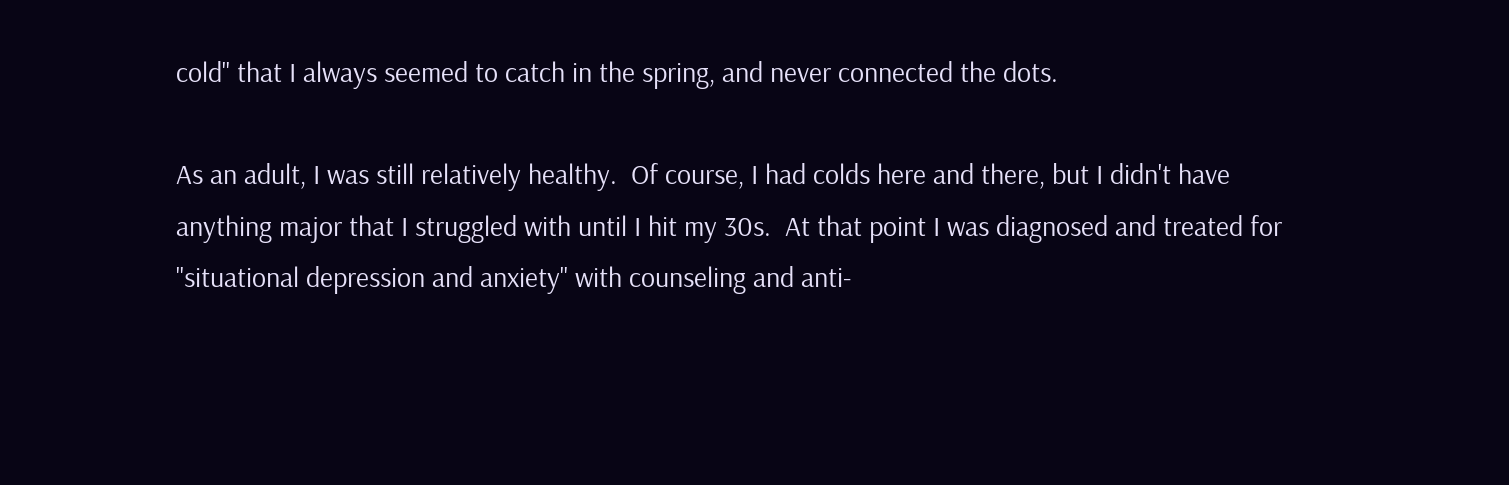cold" that I always seemed to catch in the spring, and never connected the dots.

As an adult, I was still relatively healthy.  Of course, I had colds here and there, but I didn't have anything major that I struggled with until I hit my 30s.  At that point I was diagnosed and treated for "situational depression and anxiety" with counseling and anti-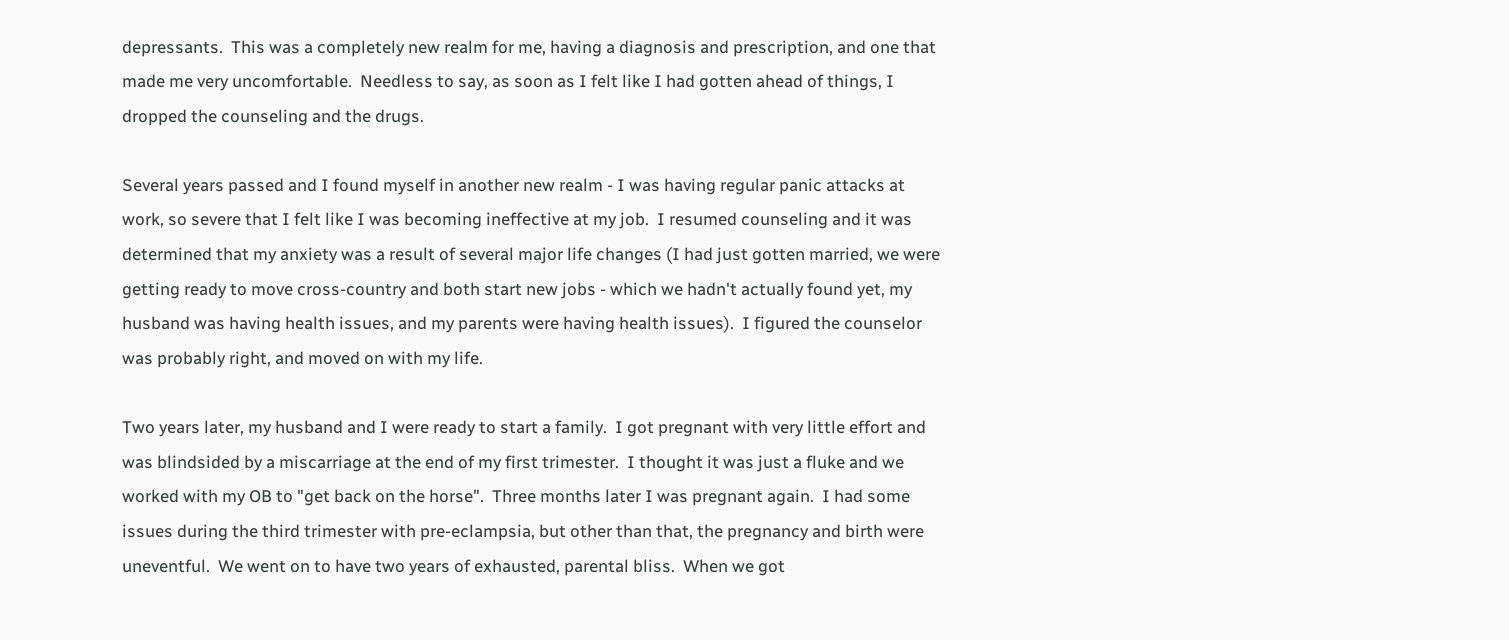depressants.  This was a completely new realm for me, having a diagnosis and prescription, and one that made me very uncomfortable.  Needless to say, as soon as I felt like I had gotten ahead of things, I dropped the counseling and the drugs.

Several years passed and I found myself in another new realm - I was having regular panic attacks at work, so severe that I felt like I was becoming ineffective at my job.  I resumed counseling and it was determined that my anxiety was a result of several major life changes (I had just gotten married, we were getting ready to move cross-country and both start new jobs - which we hadn't actually found yet, my husband was having health issues, and my parents were having health issues).  I figured the counselor was probably right, and moved on with my life.

Two years later, my husband and I were ready to start a family.  I got pregnant with very little effort and was blindsided by a miscarriage at the end of my first trimester.  I thought it was just a fluke and we worked with my OB to "get back on the horse".  Three months later I was pregnant again.  I had some issues during the third trimester with pre-eclampsia, but other than that, the pregnancy and birth were uneventful.  We went on to have two years of exhausted, parental bliss.  When we got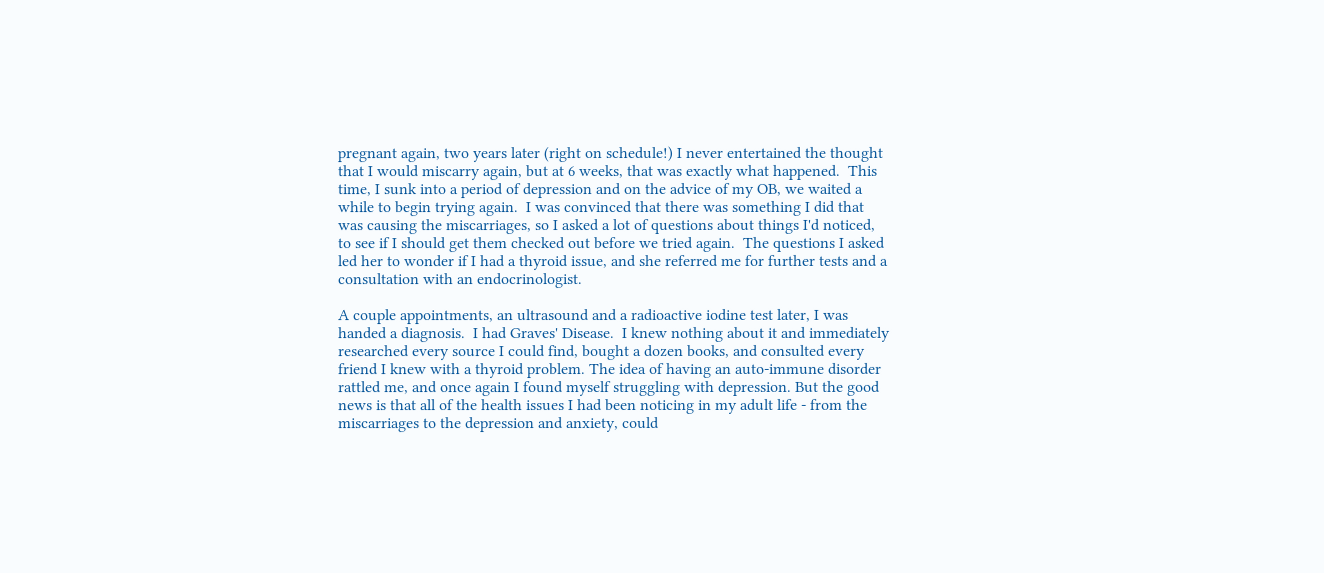pregnant again, two years later (right on schedule!) I never entertained the thought that I would miscarry again, but at 6 weeks, that was exactly what happened.  This time, I sunk into a period of depression and on the advice of my OB, we waited a while to begin trying again.  I was convinced that there was something I did that was causing the miscarriages, so I asked a lot of questions about things I'd noticed, to see if I should get them checked out before we tried again.  The questions I asked led her to wonder if I had a thyroid issue, and she referred me for further tests and a consultation with an endocrinologist.

A couple appointments, an ultrasound and a radioactive iodine test later, I was handed a diagnosis.  I had Graves' Disease.  I knew nothing about it and immediately researched every source I could find, bought a dozen books, and consulted every friend I knew with a thyroid problem. The idea of having an auto-immune disorder rattled me, and once again I found myself struggling with depression. But the good news is that all of the health issues I had been noticing in my adult life - from the miscarriages to the depression and anxiety, could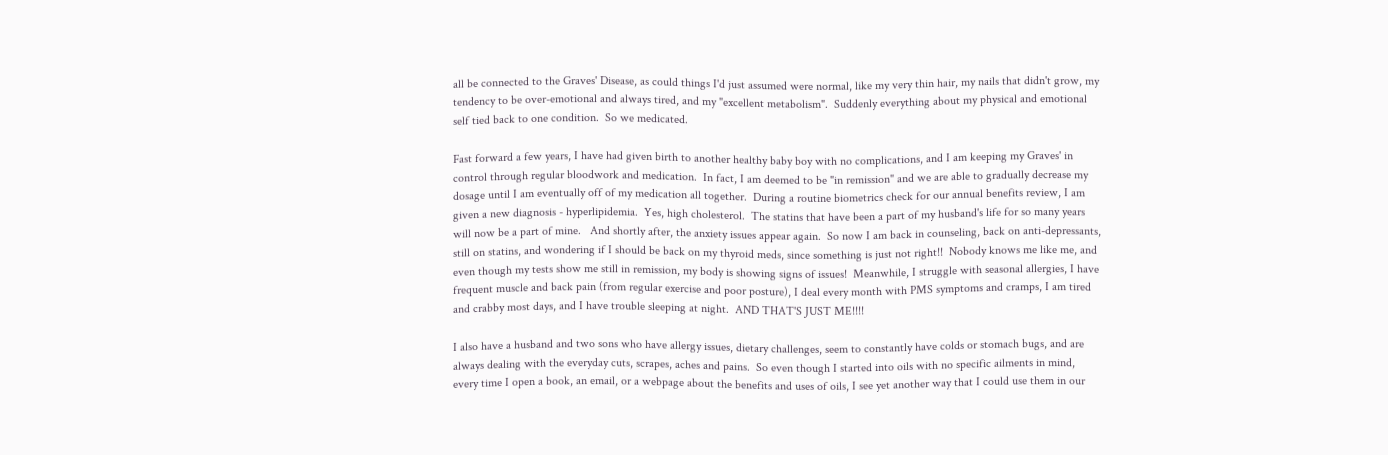all be connected to the Graves' Disease, as could things I'd just assumed were normal, like my very thin hair, my nails that didn't grow, my tendency to be over-emotional and always tired, and my "excellent metabolism".  Suddenly everything about my physical and emotional self tied back to one condition.  So we medicated.

Fast forward a few years, I have had given birth to another healthy baby boy with no complications, and I am keeping my Graves' in control through regular bloodwork and medication.  In fact, I am deemed to be "in remission" and we are able to gradually decrease my dosage until I am eventually off of my medication all together.  During a routine biometrics check for our annual benefits review, I am given a new diagnosis - hyperlipidemia.  Yes, high cholesterol.  The statins that have been a part of my husband's life for so many years will now be a part of mine.   And shortly after, the anxiety issues appear again.  So now I am back in counseling, back on anti-depressants, still on statins, and wondering if I should be back on my thyroid meds, since something is just not right!!  Nobody knows me like me, and even though my tests show me still in remission, my body is showing signs of issues!  Meanwhile, I struggle with seasonal allergies, I have frequent muscle and back pain (from regular exercise and poor posture), I deal every month with PMS symptoms and cramps, I am tired and crabby most days, and I have trouble sleeping at night.  AND THAT'S JUST ME!!!!

I also have a husband and two sons who have allergy issues, dietary challenges, seem to constantly have colds or stomach bugs, and are always dealing with the everyday cuts, scrapes, aches and pains.  So even though I started into oils with no specific ailments in mind, every time I open a book, an email, or a webpage about the benefits and uses of oils, I see yet another way that I could use them in our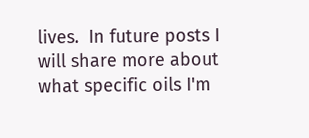lives.  In future posts I will share more about what specific oils I'm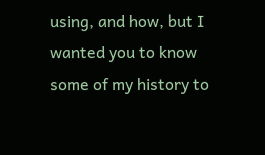using, and how, but I wanted you to know some of my history to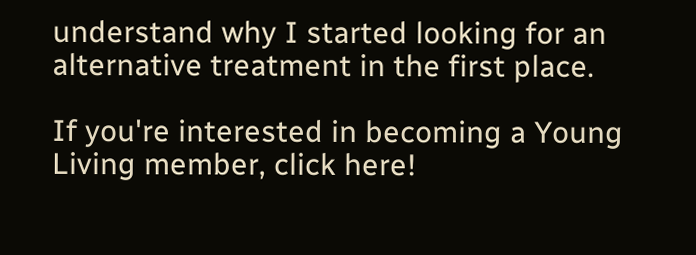understand why I started looking for an alternative treatment in the first place.

If you're interested in becoming a Young Living member, click here!